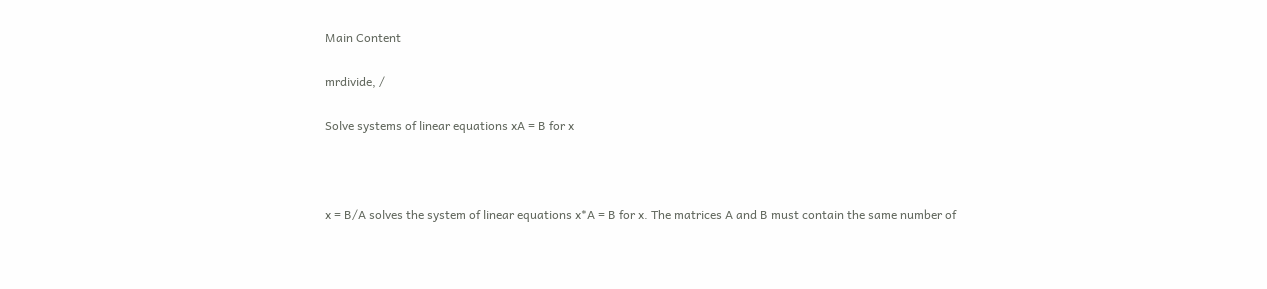Main Content

mrdivide, /

Solve systems of linear equations xA = B for x



x = B/A solves the system of linear equations x*A = B for x. The matrices A and B must contain the same number of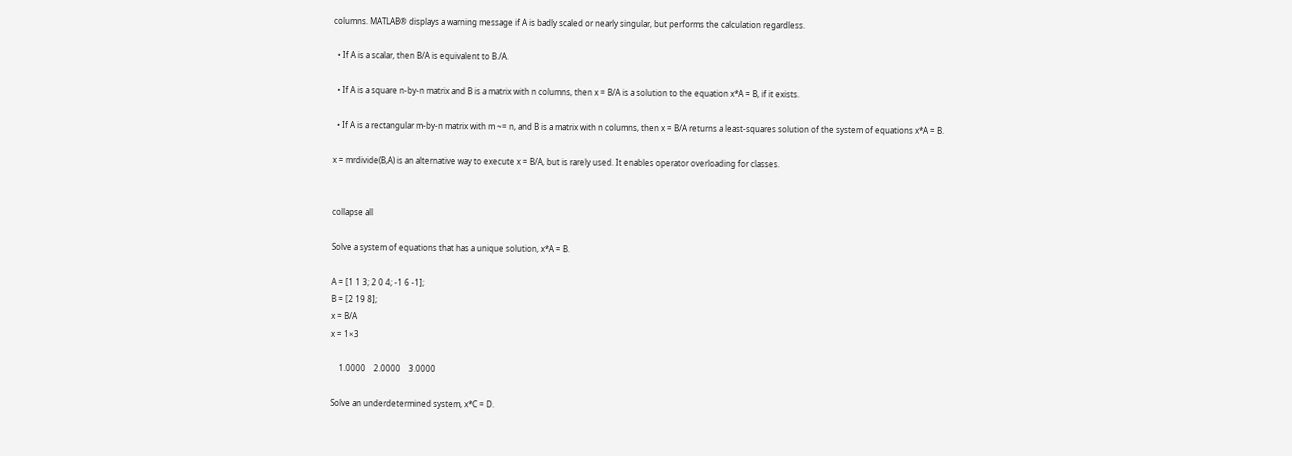columns. MATLAB® displays a warning message if A is badly scaled or nearly singular, but performs the calculation regardless.

  • If A is a scalar, then B/A is equivalent to B./A.

  • If A is a square n-by-n matrix and B is a matrix with n columns, then x = B/A is a solution to the equation x*A = B, if it exists.

  • If A is a rectangular m-by-n matrix with m ~= n, and B is a matrix with n columns, then x = B/A returns a least-squares solution of the system of equations x*A = B.

x = mrdivide(B,A) is an alternative way to execute x = B/A, but is rarely used. It enables operator overloading for classes.


collapse all

Solve a system of equations that has a unique solution, x*A = B.

A = [1 1 3; 2 0 4; -1 6 -1];
B = [2 19 8];
x = B/A
x = 1×3

    1.0000    2.0000    3.0000

Solve an underdetermined system, x*C = D.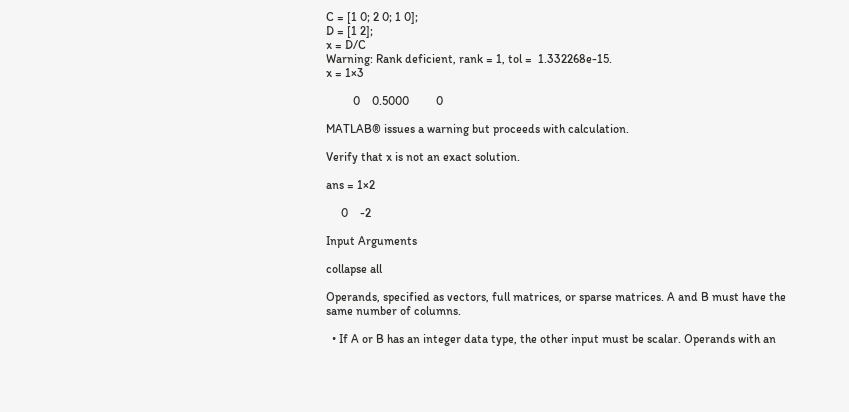C = [1 0; 2 0; 1 0];
D = [1 2];
x = D/C
Warning: Rank deficient, rank = 1, tol =  1.332268e-15.
x = 1×3

         0    0.5000         0

MATLAB® issues a warning but proceeds with calculation.

Verify that x is not an exact solution.

ans = 1×2

     0    -2

Input Arguments

collapse all

Operands, specified as vectors, full matrices, or sparse matrices. A and B must have the same number of columns.

  • If A or B has an integer data type, the other input must be scalar. Operands with an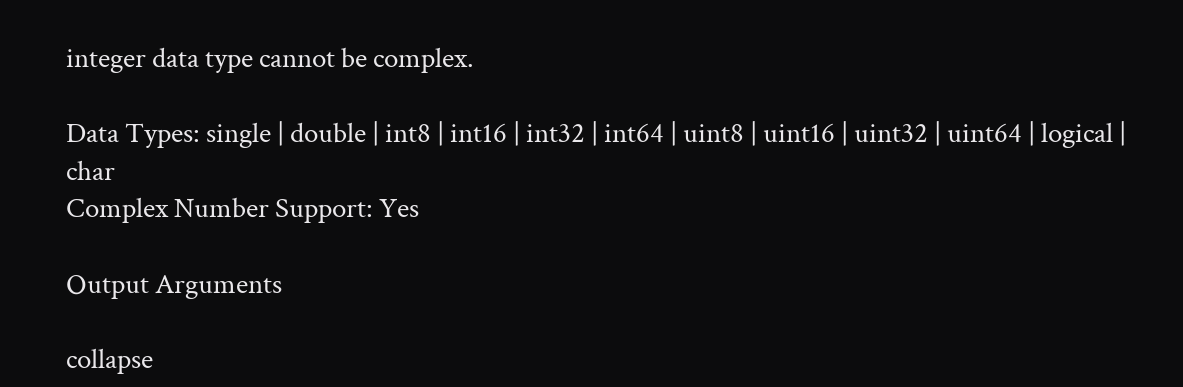integer data type cannot be complex.

Data Types: single | double | int8 | int16 | int32 | int64 | uint8 | uint16 | uint32 | uint64 | logical | char
Complex Number Support: Yes

Output Arguments

collapse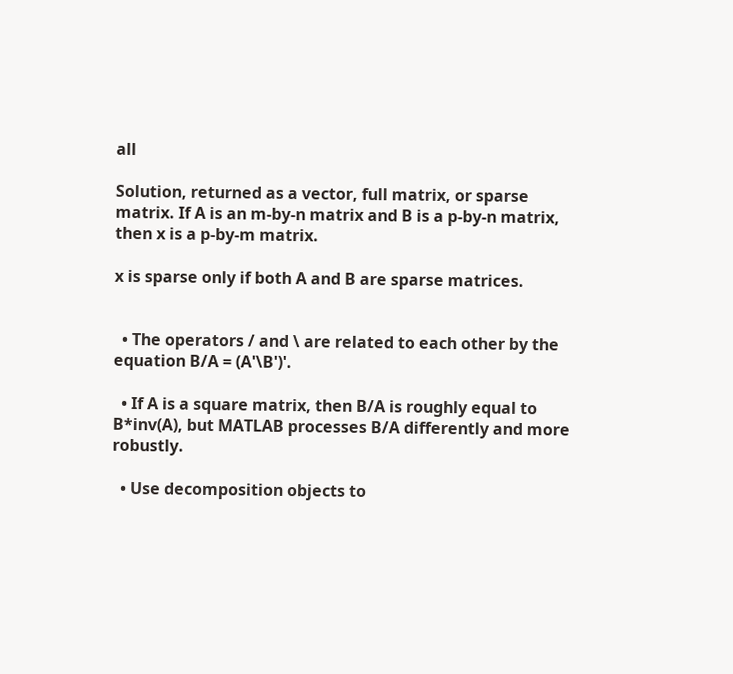all

Solution, returned as a vector, full matrix, or sparse matrix. If A is an m-by-n matrix and B is a p-by-n matrix, then x is a p-by-m matrix.

x is sparse only if both A and B are sparse matrices.


  • The operators / and \ are related to each other by the equation B/A = (A'\B')'.

  • If A is a square matrix, then B/A is roughly equal to B*inv(A), but MATLAB processes B/A differently and more robustly.

  • Use decomposition objects to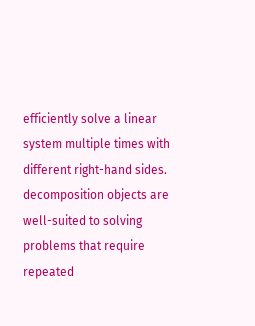efficiently solve a linear system multiple times with different right-hand sides. decomposition objects are well-suited to solving problems that require repeated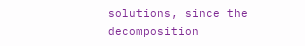solutions, since the decomposition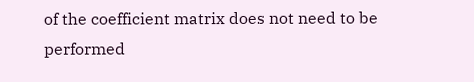of the coefficient matrix does not need to be performed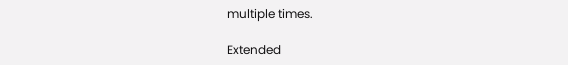multiple times.

Extended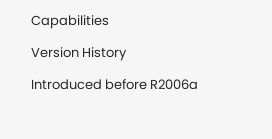Capabilities

Version History

Introduced before R2006a